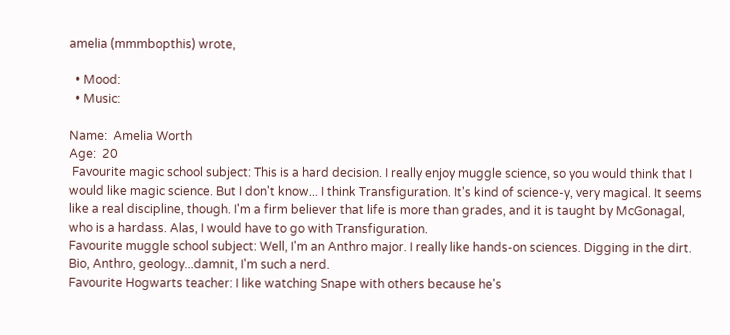amelia (mmmbopthis) wrote,

  • Mood:
  • Music:

Name:  Amelia Worth
Age:  20
 Favourite magic school subject: This is a hard decision. I really enjoy muggle science, so you would think that I would like magic science. But I don't know... I think Transfiguration. It's kind of science-y, very magical. It seems like a real discipline, though. I'm a firm believer that life is more than grades, and it is taught by McGonagal, who is a hardass. Alas, I would have to go with Transfiguration.
Favourite muggle school subject: Well, I'm an Anthro major. I really like hands-on sciences. Digging in the dirt. Bio, Anthro, geology...damnit, I'm such a nerd.
Favourite Hogwarts teacher: I like watching Snape with others because he's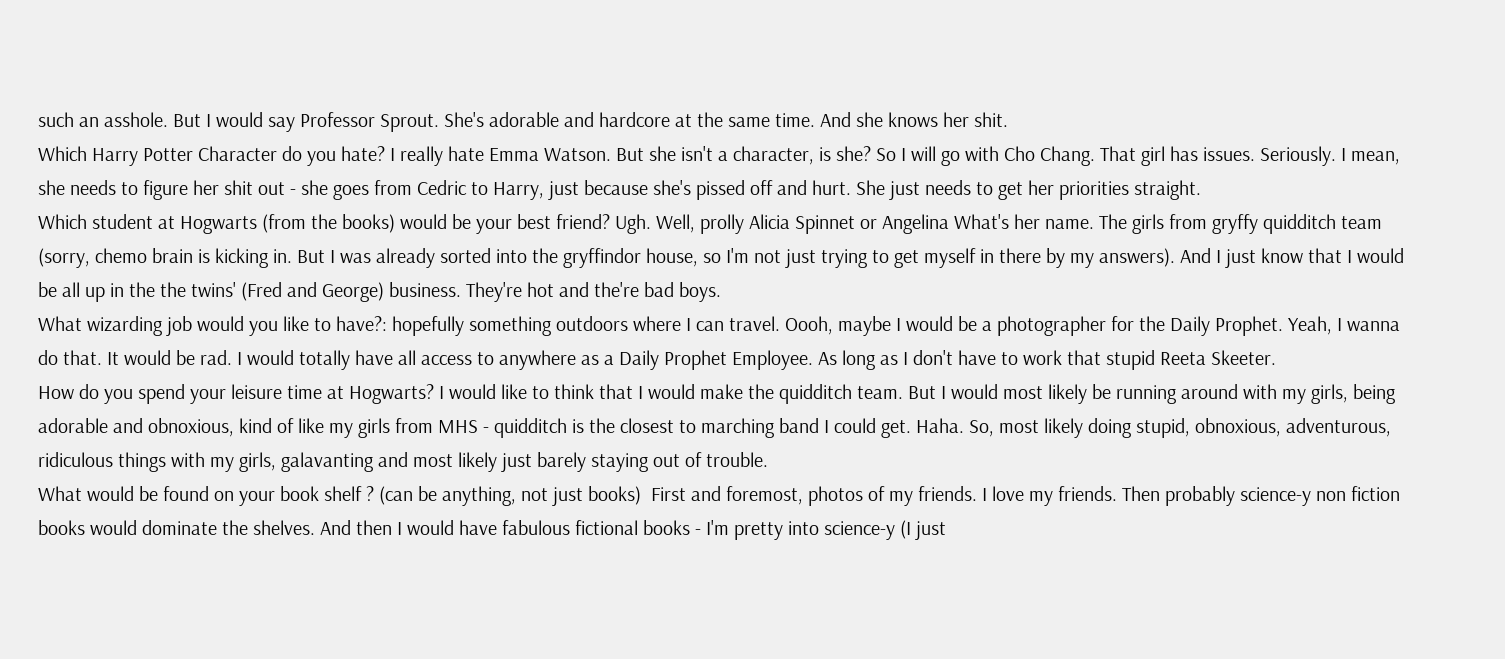such an asshole. But I would say Professor Sprout. She's adorable and hardcore at the same time. And she knows her shit.
Which Harry Potter Character do you hate? I really hate Emma Watson. But she isn't a character, is she? So I will go with Cho Chang. That girl has issues. Seriously. I mean, she needs to figure her shit out - she goes from Cedric to Harry, just because she's pissed off and hurt. She just needs to get her priorities straight.
Which student at Hogwarts (from the books) would be your best friend? Ugh. Well, prolly Alicia Spinnet or Angelina What's her name. The girls from gryffy quidditch team (sorry, chemo brain is kicking in. But I was already sorted into the gryffindor house, so I'm not just trying to get myself in there by my answers). And I just know that I would be all up in the the twins' (Fred and George) business. They're hot and the're bad boys.
What wizarding job would you like to have?: hopefully something outdoors where I can travel. Oooh, maybe I would be a photographer for the Daily Prophet. Yeah, I wanna do that. It would be rad. I would totally have all access to anywhere as a Daily Prophet Employee. As long as I don't have to work that stupid Reeta Skeeter.
How do you spend your leisure time at Hogwarts? I would like to think that I would make the quidditch team. But I would most likely be running around with my girls, being adorable and obnoxious, kind of like my girls from MHS - quidditch is the closest to marching band I could get. Haha. So, most likely doing stupid, obnoxious, adventurous, ridiculous things with my girls, galavanting and most likely just barely staying out of trouble.
What would be found on your book shelf ? (can be anything, not just books)  First and foremost, photos of my friends. I love my friends. Then probably science-y non fiction books would dominate the shelves. And then I would have fabulous fictional books - I'm pretty into science-y (I just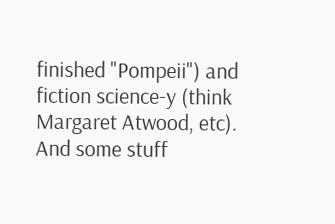finished "Pompeii") and fiction science-y (think Margaret Atwood, etc). And some stuff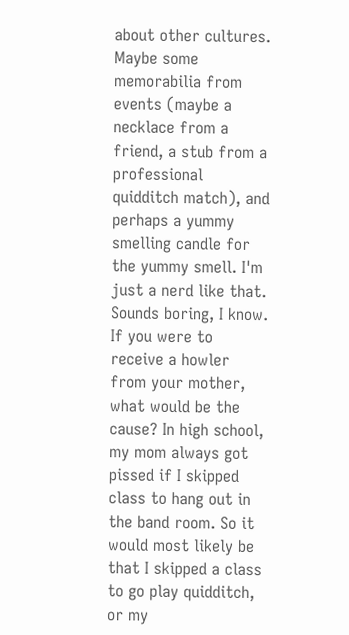about other cultures. Maybe some memorabilia from events (maybe a necklace from a friend, a stub from a professional quidditch match), and perhaps a yummy smelling candle for the yummy smell. I'm just a nerd like that. Sounds boring, I know.
If you were to receive a howler from your mother, what would be the cause? In high school, my mom always got pissed if I skipped class to hang out in the band room. So it would most likely be that I skipped a class to go play quidditch, or my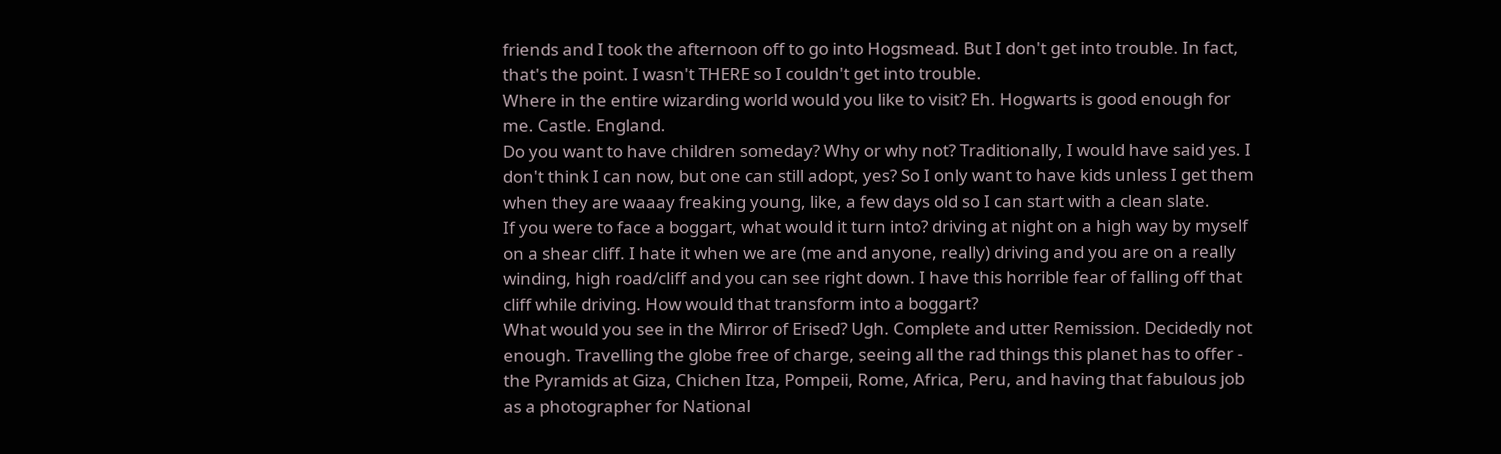friends and I took the afternoon off to go into Hogsmead. But I don't get into trouble. In fact, that's the point. I wasn't THERE so I couldn't get into trouble.
Where in the entire wizarding world would you like to visit? Eh. Hogwarts is good enough for me. Castle. England.
Do you want to have children someday? Why or why not? Traditionally, I would have said yes. I don't think I can now, but one can still adopt, yes? So I only want to have kids unless I get them when they are waaay freaking young, like, a few days old so I can start with a clean slate.
If you were to face a boggart, what would it turn into? driving at night on a high way by myself on a shear cliff. I hate it when we are (me and anyone, really) driving and you are on a really winding, high road/cliff and you can see right down. I have this horrible fear of falling off that cliff while driving. How would that transform into a boggart?
What would you see in the Mirror of Erised? Ugh. Complete and utter Remission. Decidedly not enough. Travelling the globe free of charge, seeing all the rad things this planet has to offer - the Pyramids at Giza, Chichen Itza, Pompeii, Rome, Africa, Peru, and having that fabulous job as a photographer for National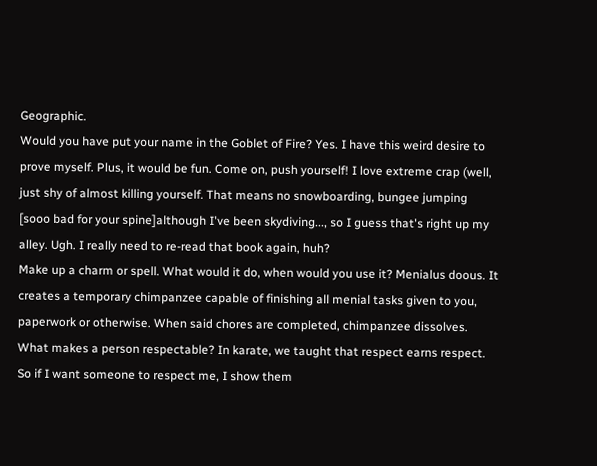Geographic.
Would you have put your name in the Goblet of Fire? Yes. I have this weird desire to prove myself. Plus, it would be fun. Come on, push yourself! I love extreme crap (well, just shy of almost killing yourself. That means no snowboarding, bungee jumping [sooo bad for your spine]although I've been skydiving..., so I guess that's right up my alley. Ugh. I really need to re-read that book again, huh?
Make up a charm or spell. What would it do, when would you use it? Menialus doous. It creates a temporary chimpanzee capable of finishing all menial tasks given to you, paperwork or otherwise. When said chores are completed, chimpanzee dissolves.
What makes a person respectable? In karate, we taught that respect earns respect. So if I want someone to respect me, I show them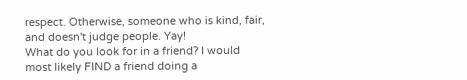respect. Otherwise, someone who is kind, fair, and doesn't judge people. Yay!
What do you look for in a friend? I would most likely FIND a friend doing a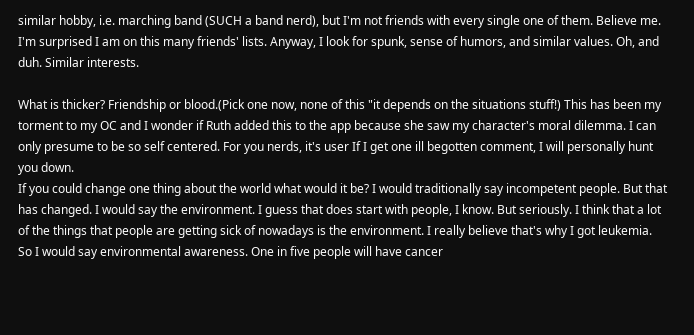similar hobby, i.e. marching band (SUCH a band nerd), but I'm not friends with every single one of them. Believe me. I'm surprised I am on this many friends' lists. Anyway, I look for spunk, sense of humors, and similar values. Oh, and duh. Similar interests.

What is thicker? Friendship or blood.(Pick one now, none of this "it depends on the situations stuff!) This has been my torment to my OC and I wonder if Ruth added this to the app because she saw my character's moral dilemma. I can only presume to be so self centered. For you nerds, it's user If I get one ill begotten comment, I will personally hunt you down.
If you could change one thing about the world what would it be? I would traditionally say incompetent people. But that has changed. I would say the environment. I guess that does start with people, I know. But seriously. I think that a lot of the things that people are getting sick of nowadays is the environment. I really believe that's why I got leukemia. So I would say environmental awareness. One in five people will have cancer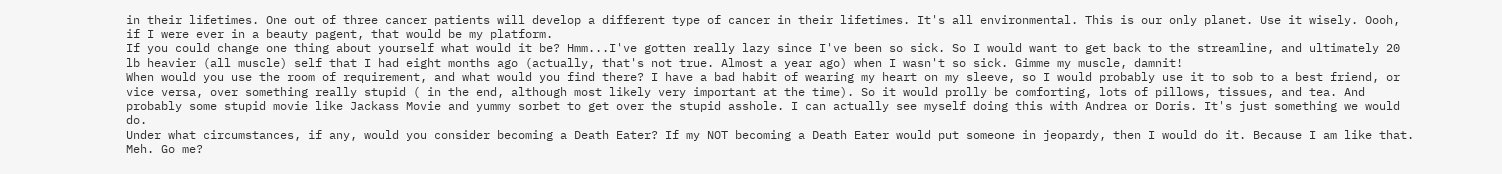in their lifetimes. One out of three cancer patients will develop a different type of cancer in their lifetimes. It's all environmental. This is our only planet. Use it wisely. Oooh, if I were ever in a beauty pagent, that would be my platform.
If you could change one thing about yourself what would it be? Hmm...I've gotten really lazy since I've been so sick. So I would want to get back to the streamline, and ultimately 20 lb heavier (all muscle) self that I had eight months ago (actually, that's not true. Almost a year ago) when I wasn't so sick. Gimme my muscle, damnit!
When would you use the room of requirement, and what would you find there? I have a bad habit of wearing my heart on my sleeve, so I would probably use it to sob to a best friend, or vice versa, over something really stupid ( in the end, although most likely very important at the time). So it would prolly be comforting, lots of pillows, tissues, and tea. And probably some stupid movie like Jackass Movie and yummy sorbet to get over the stupid asshole. I can actually see myself doing this with Andrea or Doris. It's just something we would do.
Under what circumstances, if any, would you consider becoming a Death Eater? If my NOT becoming a Death Eater would put someone in jeopardy, then I would do it. Because I am like that. Meh. Go me?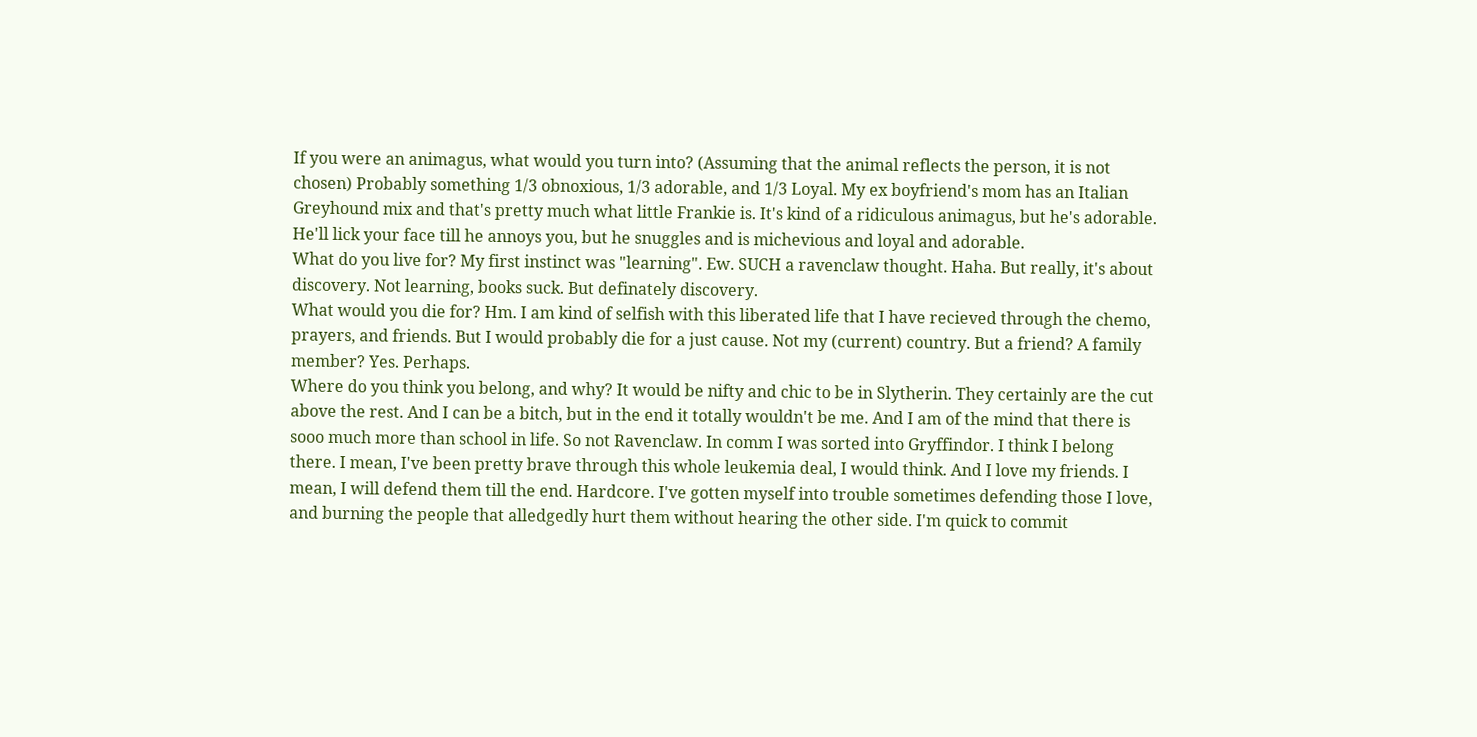If you were an animagus, what would you turn into? (Assuming that the animal reflects the person, it is not chosen) Probably something 1/3 obnoxious, 1/3 adorable, and 1/3 Loyal. My ex boyfriend's mom has an Italian Greyhound mix and that's pretty much what little Frankie is. It's kind of a ridiculous animagus, but he's adorable. He'll lick your face till he annoys you, but he snuggles and is michevious and loyal and adorable.
What do you live for? My first instinct was "learning". Ew. SUCH a ravenclaw thought. Haha. But really, it's about discovery. Not learning, books suck. But definately discovery.
What would you die for? Hm. I am kind of selfish with this liberated life that I have recieved through the chemo, prayers, and friends. But I would probably die for a just cause. Not my (current) country. But a friend? A family member? Yes. Perhaps.
Where do you think you belong, and why? It would be nifty and chic to be in Slytherin. They certainly are the cut above the rest. And I can be a bitch, but in the end it totally wouldn't be me. And I am of the mind that there is sooo much more than school in life. So not Ravenclaw. In comm I was sorted into Gryffindor. I think I belong there. I mean, I've been pretty brave through this whole leukemia deal, I would think. And I love my friends. I mean, I will defend them till the end. Hardcore. I've gotten myself into trouble sometimes defending those I love, and burning the people that alledgedly hurt them without hearing the other side. I'm quick to commit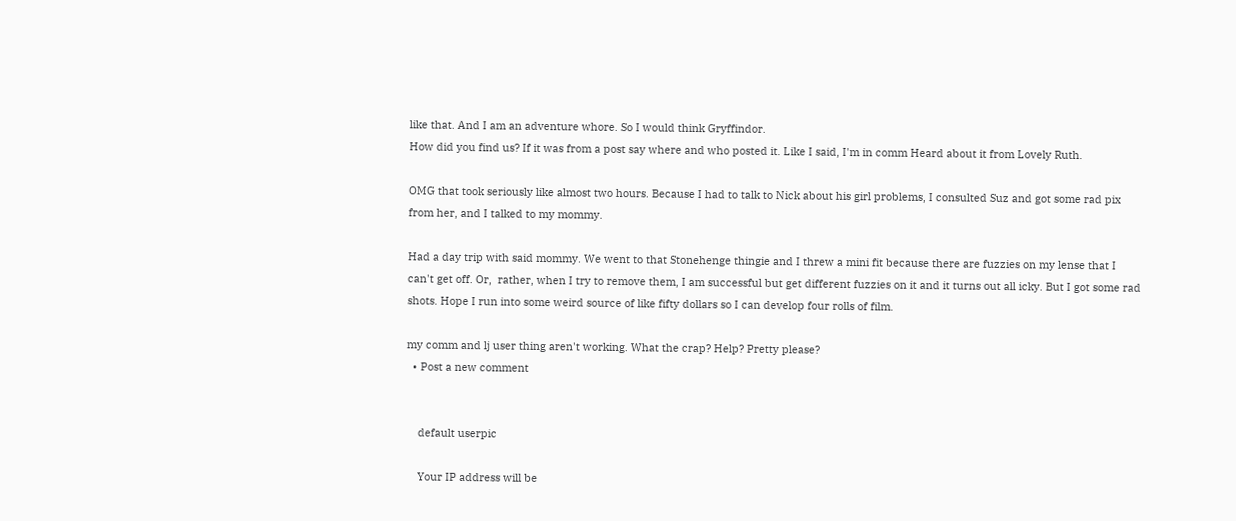like that. And I am an adventure whore. So I would think Gryffindor.
How did you find us? If it was from a post say where and who posted it. Like I said, I'm in comm Heard about it from Lovely Ruth.

OMG that took seriously like almost two hours. Because I had to talk to Nick about his girl problems, I consulted Suz and got some rad pix from her, and I talked to my mommy.

Had a day trip with said mommy. We went to that Stonehenge thingie and I threw a mini fit because there are fuzzies on my lense that I can't get off. Or,  rather, when I try to remove them, I am successful but get different fuzzies on it and it turns out all icky. But I got some rad shots. Hope I run into some weird source of like fifty dollars so I can develop four rolls of film.

my comm and lj user thing aren't working. What the crap? Help? Pretty please?
  • Post a new comment


    default userpic

    Your IP address will be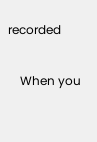recorded

    When you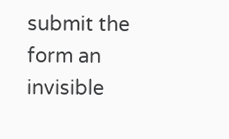submit the form an invisible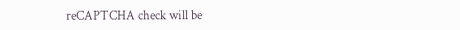reCAPTCHA check will be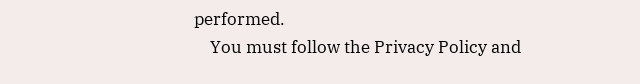performed.
    You must follow the Privacy Policy and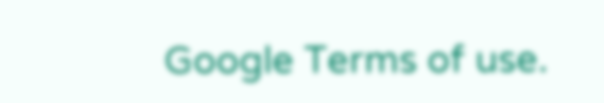Google Terms of use.